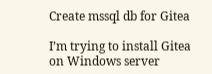Create mssql db for Gitea

I’m trying to install Gitea on Windows server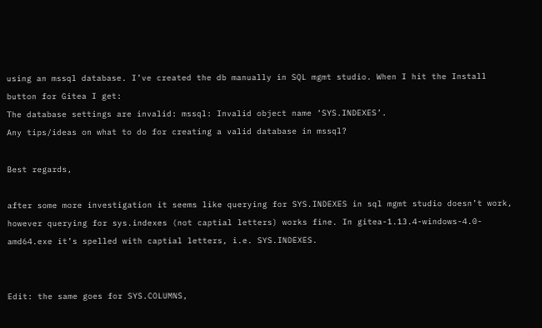using an mssql database. I’ve created the db manually in SQL mgmt studio. When I hit the Install button for Gitea I get:
The database settings are invalid: mssql: Invalid object name ‘SYS.INDEXES’.
Any tips/ideas on what to do for creating a valid database in mssql?

Best regards,

after some more investigation it seems like querying for SYS.INDEXES in sql mgmt studio doesn’t work, however querying for sys.indexes (not captial letters) works fine. In gitea-1.13.4-windows-4.0-amd64.exe it’s spelled with captial letters, i.e. SYS.INDEXES.


Edit: the same goes for SYS.COLUMNS,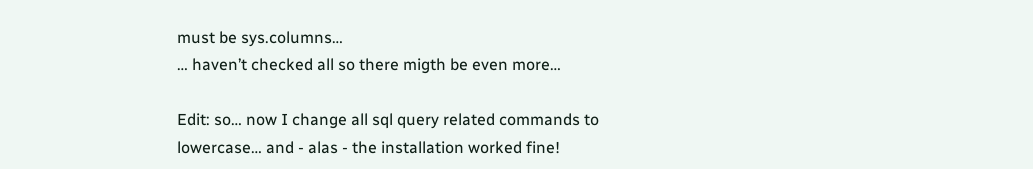must be sys.columns…
… haven’t checked all so there migth be even more…

Edit: so… now I change all sql query related commands to lowercase… and - alas - the installation worked fine!